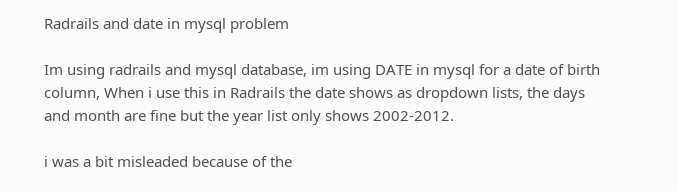Radrails and date in mysql problem

Im using radrails and mysql database, im using DATE in mysql for a date of birth column, When i use this in Radrails the date shows as dropdown lists, the days and month are fine but the year list only shows 2002-2012.

i was a bit misleaded because of the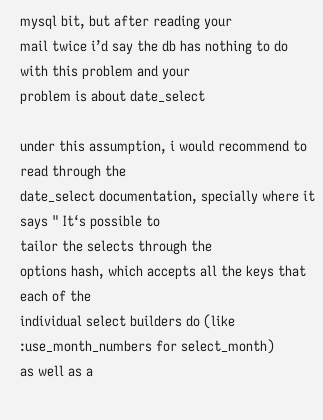mysql bit, but after reading your
mail twice i’d say the db has nothing to do with this problem and your
problem is about date_select

under this assumption, i would recommend to read through the
date_select documentation, specially where it says " It‘s possible to
tailor the selects through the
options hash, which accepts all the keys that each of the
individual select builders do (like :use_month_numbers for select_month)
as well as a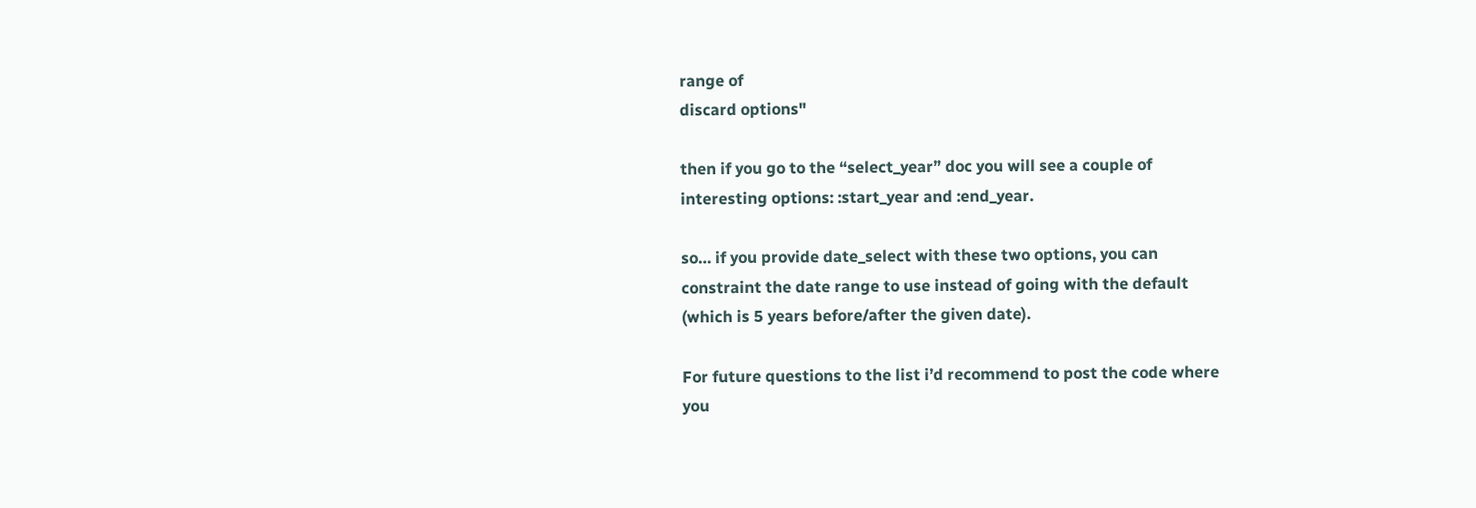range of
discard options"

then if you go to the “select_year” doc you will see a couple of
interesting options: :start_year and :end_year.

so… if you provide date_select with these two options, you can
constraint the date range to use instead of going with the default
(which is 5 years before/after the given date).

For future questions to the list i’d recommend to post the code where
you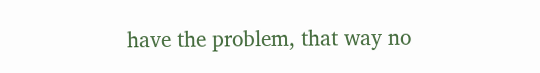have the problem, that way no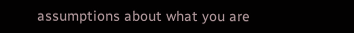assumptions about what you are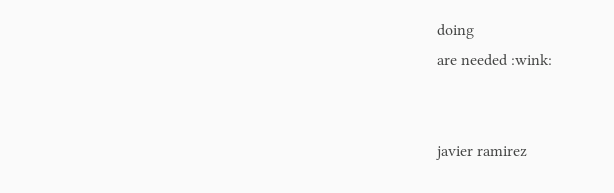doing
are needed :wink:


javier ramirez